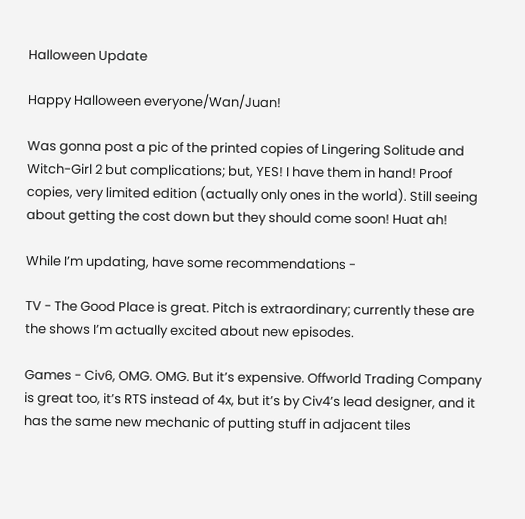Halloween Update

Happy Halloween everyone/Wan/Juan!

Was gonna post a pic of the printed copies of Lingering Solitude and Witch-Girl 2 but complications; but, YES! I have them in hand! Proof copies, very limited edition (actually only ones in the world). Still seeing about getting the cost down but they should come soon! Huat ah!

While I’m updating, have some recommendations -

TV - The Good Place is great. Pitch is extraordinary; currently these are the shows I’m actually excited about new episodes.

Games - Civ6, OMG. OMG. But it’s expensive. Offworld Trading Company is great too, it’s RTS instead of 4x, but it’s by Civ4’s lead designer, and it has the same new mechanic of putting stuff in adjacent tiles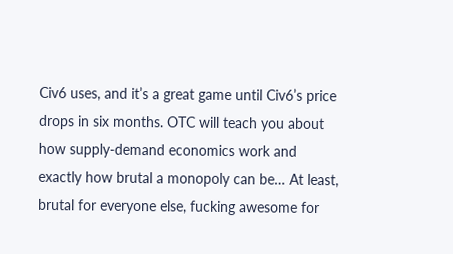Civ6 uses, and it’s a great game until Civ6’s price drops in six months. OTC will teach you about how supply-demand economics work and exactly how brutal a monopoly can be… At least, brutal for everyone else, fucking awesome for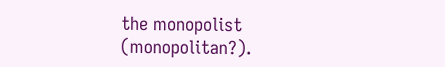the monopolist (monopolitan?).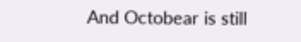And Octobear is still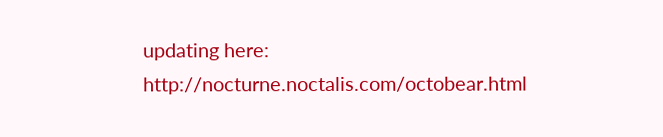updating here: http://nocturne.noctalis.com/octobear.html